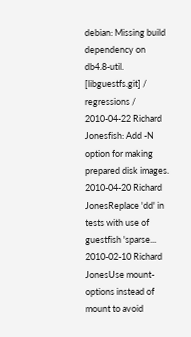debian: Missing build dependency on db4.8-util.
[libguestfs.git] / regressions /
2010-04-22 Richard Jonesfish: Add -N option for making prepared disk images.
2010-04-20 Richard JonesReplace 'dd' in tests with use of guestfish 'sparse...
2010-02-10 Richard JonesUse mount-options instead of mount to avoid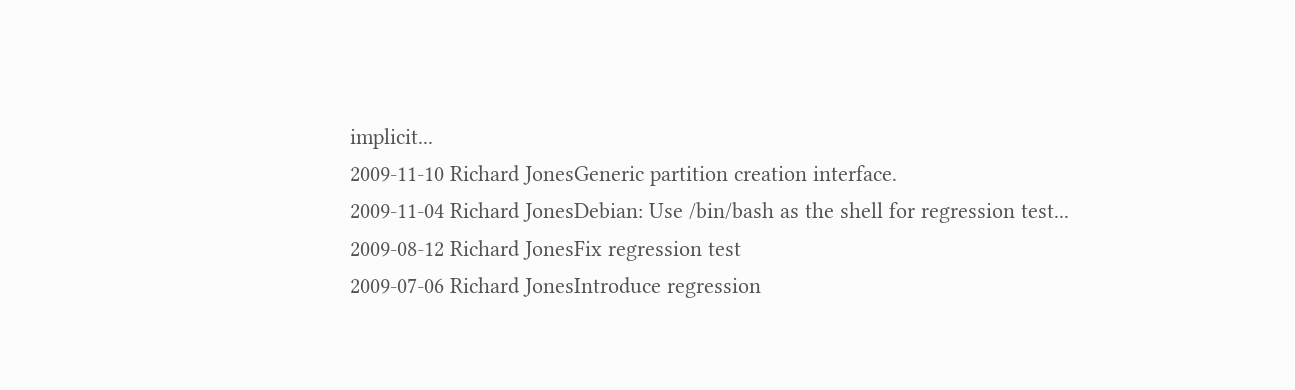implicit...
2009-11-10 Richard JonesGeneric partition creation interface.
2009-11-04 Richard JonesDebian: Use /bin/bash as the shell for regression test...
2009-08-12 Richard JonesFix regression test
2009-07-06 Richard JonesIntroduce regression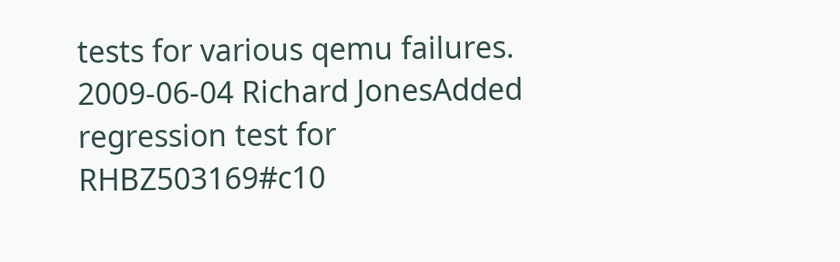tests for various qemu failures.
2009-06-04 Richard JonesAdded regression test for RHBZ503169#c10